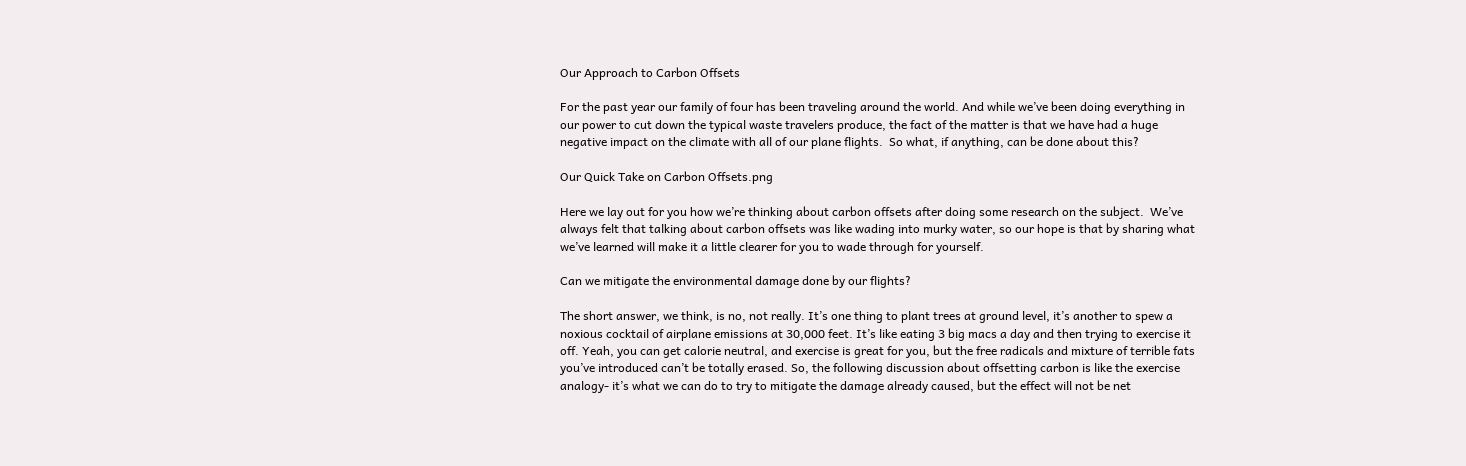Our Approach to Carbon Offsets

For the past year our family of four has been traveling around the world. And while we’ve been doing everything in our power to cut down the typical waste travelers produce, the fact of the matter is that we have had a huge negative impact on the climate with all of our plane flights.  So what, if anything, can be done about this?

Our Quick Take on Carbon Offsets.png

Here we lay out for you how we’re thinking about carbon offsets after doing some research on the subject.  We’ve always felt that talking about carbon offsets was like wading into murky water, so our hope is that by sharing what we’ve learned will make it a little clearer for you to wade through for yourself.

Can we mitigate the environmental damage done by our flights?

The short answer, we think, is no, not really. It’s one thing to plant trees at ground level, it’s another to spew a noxious cocktail of airplane emissions at 30,000 feet. It’s like eating 3 big macs a day and then trying to exercise it off. Yeah, you can get calorie neutral, and exercise is great for you, but the free radicals and mixture of terrible fats you’ve introduced can’t be totally erased. So, the following discussion about offsetting carbon is like the exercise analogy- it’s what we can do to try to mitigate the damage already caused, but the effect will not be net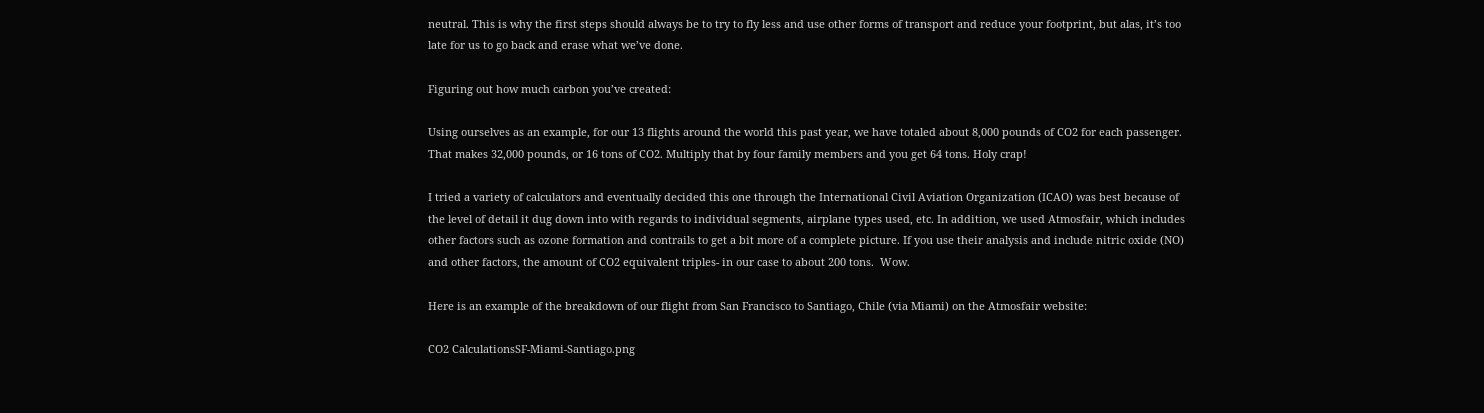neutral. This is why the first steps should always be to try to fly less and use other forms of transport and reduce your footprint, but alas, it’s too late for us to go back and erase what we’ve done.

Figuring out how much carbon you’ve created:

Using ourselves as an example, for our 13 flights around the world this past year, we have totaled about 8,000 pounds of CO2 for each passenger. That makes 32,000 pounds, or 16 tons of CO2. Multiply that by four family members and you get 64 tons. Holy crap!

I tried a variety of calculators and eventually decided this one through the International Civil Aviation Organization (ICAO) was best because of the level of detail it dug down into with regards to individual segments, airplane types used, etc. In addition, we used Atmosfair, which includes other factors such as ozone formation and contrails to get a bit more of a complete picture. If you use their analysis and include nitric oxide (NO) and other factors, the amount of CO2 equivalent triples- in our case to about 200 tons.  Wow.

Here is an example of the breakdown of our flight from San Francisco to Santiago, Chile (via Miami) on the Atmosfair website:

CO2 CalculationsSF-Miami-Santiago.png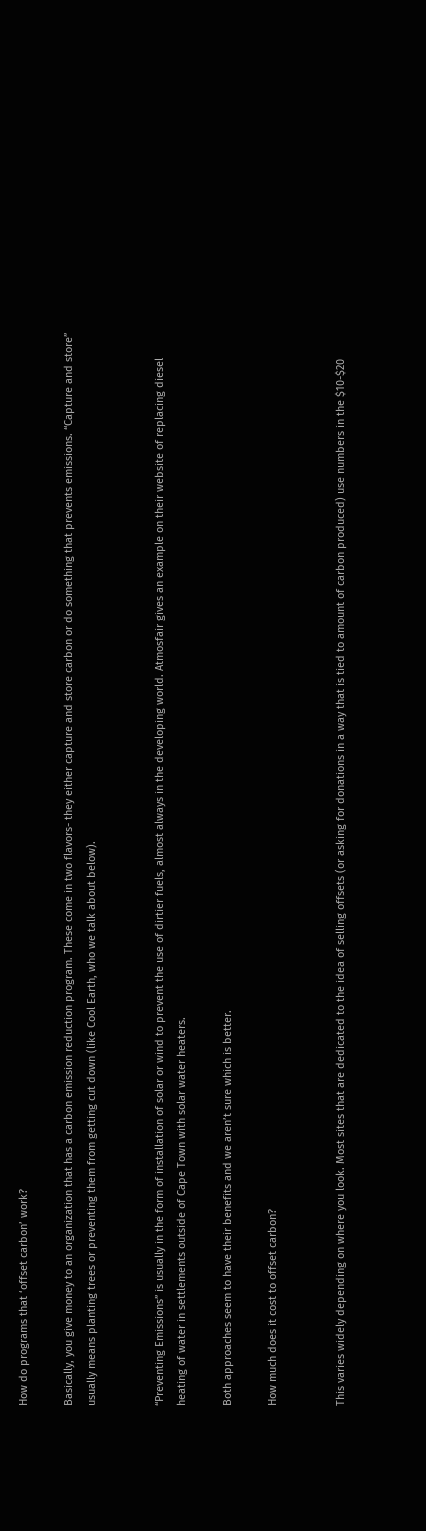How do programs that ‘offset carbon’ work?

Basically, you give money to an organization that has a carbon emission reduction program. These come in two flavors- they either capture and store carbon or do something that prevents emissions. “Capture and store” usually means planting trees or preventing them from getting cut down (like Cool Earth, who we talk about below).


“Preventing Emissions” is usually in the form of installation of solar or wind to prevent the use of dirtier fuels, almost always in the developing world. Atmosfair gives an example on their website of replacing diesel heating of water in settlements outside of Cape Town with solar water heaters.

Both approaches seem to have their benefits and we aren’t sure which is better.

How much does it cost to offset carbon?


This varies widely depending on where you look. Most sites that are dedicated to the idea of selling offsets (or asking for donations in a way that is tied to amount of carbon produced) use numbers in the $10-$20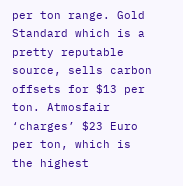per ton range. Gold Standard which is a pretty reputable source, sells carbon offsets for $13 per ton. Atmosfair ‘charges’ $23 Euro per ton, which is the highest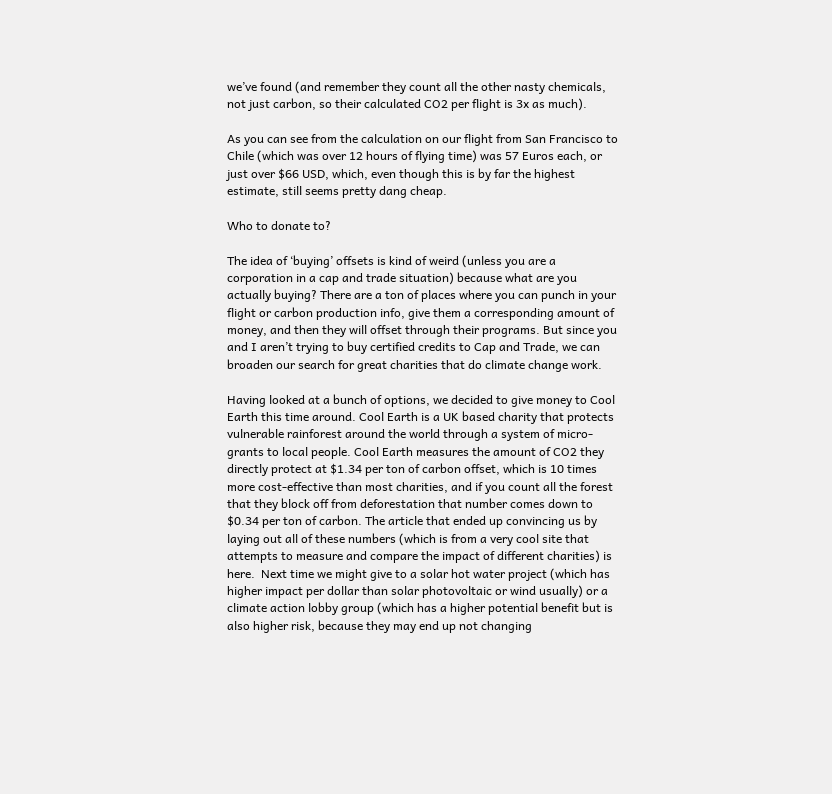we’ve found (and remember they count all the other nasty chemicals, not just carbon, so their calculated CO2 per flight is 3x as much).

As you can see from the calculation on our flight from San Francisco to Chile (which was over 12 hours of flying time) was 57 Euros each, or just over $66 USD, which, even though this is by far the highest estimate, still seems pretty dang cheap.

Who to donate to?

The idea of ‘buying’ offsets is kind of weird (unless you are a corporation in a cap and trade situation) because what are you actually buying? There are a ton of places where you can punch in your flight or carbon production info, give them a corresponding amount of money, and then they will offset through their programs. But since you and I aren’t trying to buy certified credits to Cap and Trade, we can broaden our search for great charities that do climate change work.

Having looked at a bunch of options, we decided to give money to Cool Earth this time around. Cool Earth is a UK based charity that protects vulnerable rainforest around the world through a system of micro-grants to local people. Cool Earth measures the amount of CO2 they directly protect at $1.34 per ton of carbon offset, which is 10 times more cost-effective than most charities, and if you count all the forest that they block off from deforestation that number comes down to $0.34 per ton of carbon. The article that ended up convincing us by laying out all of these numbers (which is from a very cool site that attempts to measure and compare the impact of different charities) is here.  Next time we might give to a solar hot water project (which has higher impact per dollar than solar photovoltaic or wind usually) or a climate action lobby group (which has a higher potential benefit but is also higher risk, because they may end up not changing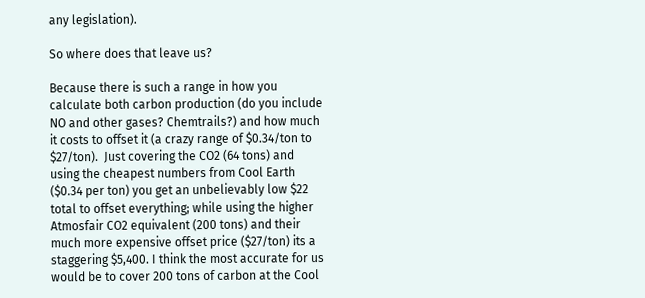any legislation).

So where does that leave us?

Because there is such a range in how you calculate both carbon production (do you include NO and other gases? Chemtrails?) and how much it costs to offset it (a crazy range of $0.34/ton to $27/ton).  Just covering the CO2 (64 tons) and using the cheapest numbers from Cool Earth ($0.34 per ton) you get an unbelievably low $22 total to offset everything; while using the higher Atmosfair CO2 equivalent (200 tons) and their much more expensive offset price ($27/ton) its a staggering $5,400. I think the most accurate for us would be to cover 200 tons of carbon at the Cool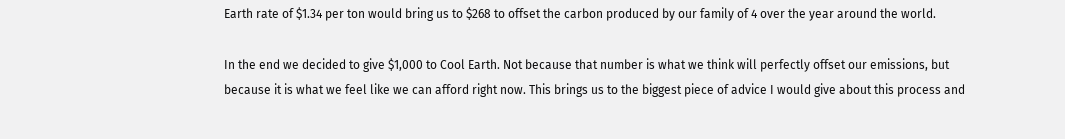Earth rate of $1.34 per ton would bring us to $268 to offset the carbon produced by our family of 4 over the year around the world.

In the end we decided to give $1,000 to Cool Earth. Not because that number is what we think will perfectly offset our emissions, but because it is what we feel like we can afford right now. This brings us to the biggest piece of advice I would give about this process and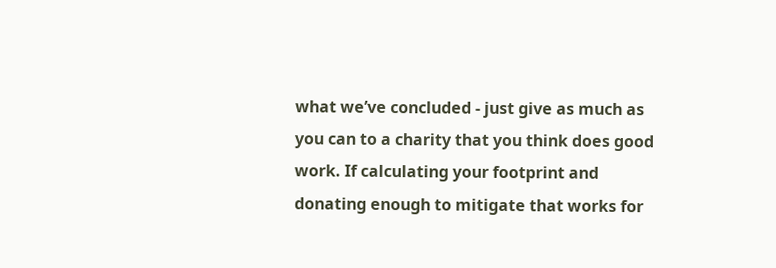what we’ve concluded - just give as much as you can to a charity that you think does good work. If calculating your footprint and donating enough to mitigate that works for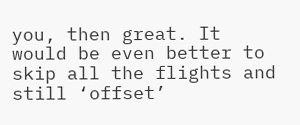you, then great. It would be even better to skip all the flights and still ‘offset’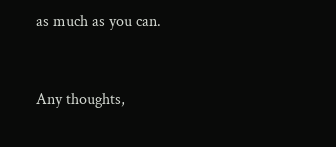as much as you can.


Any thoughts,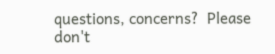questions, concerns?  Please don't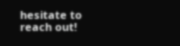hesitate to reach out!